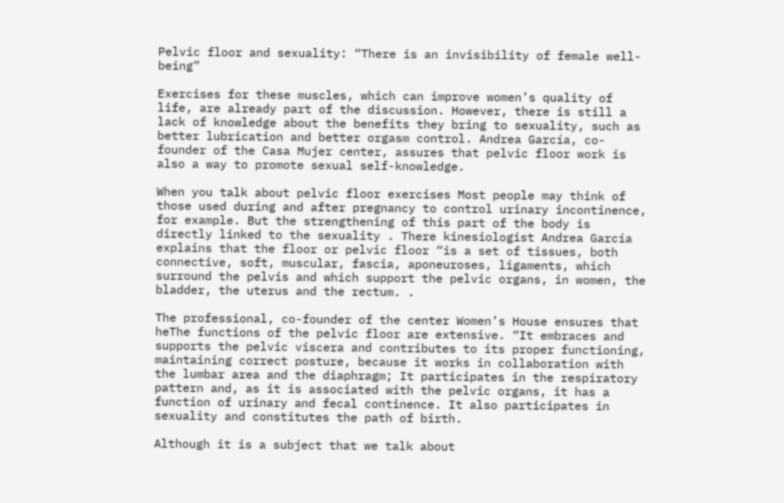Pelvic floor and sexuality: “There is an invisibility of female well-being”

Exercises for these muscles, which can improve women’s quality of life, are already part of the discussion. However, there is still a lack of knowledge about the benefits they bring to sexuality, such as better lubrication and better orgasm control. Andrea García, co-founder of the Casa Mujer center, assures that pelvic floor work is also a way to promote sexual self-knowledge.

When you talk about pelvic floor exercises Most people may think of those used during and after pregnancy to control urinary incontinence, for example. But the strengthening of this part of the body is directly linked to the sexuality . There kinesiologist Andrea García explains that the floor or pelvic floor “is a set of tissues, both connective, soft, muscular, fascia, aponeuroses, ligaments, which surround the pelvis and which support the pelvic organs, in women, the bladder, the uterus and the rectum. .

The professional, co-founder of the center Women’s House ensures that heThe functions of the pelvic floor are extensive. “It embraces and supports the pelvic viscera and contributes to its proper functioning, maintaining correct posture, because it works in collaboration with the lumbar area and the diaphragm; It participates in the respiratory pattern and, as it is associated with the pelvic organs, it has a function of urinary and fecal continence. It also participates in sexuality and constitutes the path of birth.

Although it is a subject that we talk about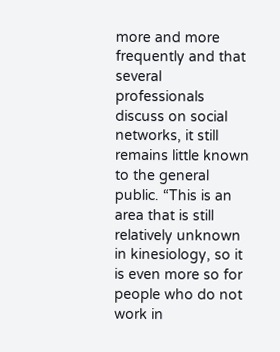more and more frequently and that several professionals discuss on social networks, it still remains little known to the general public. “This is an area that is still relatively unknown in kinesiology, so it is even more so for people who do not work in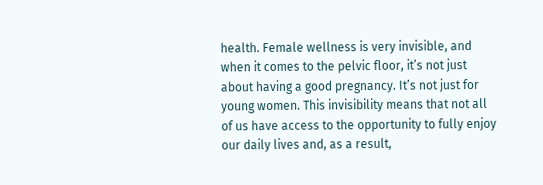health. Female wellness is very invisible, and when it comes to the pelvic floor, it’s not just about having a good pregnancy. It’s not just for young women. This invisibility means that not all of us have access to the opportunity to fully enjoy our daily lives and, as a result,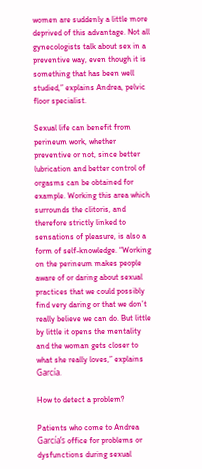women are suddenly a little more deprived of this advantage. Not all gynecologists talk about sex in a preventive way, even though it is something that has been well studied,” explains Andrea, pelvic floor specialist.

Sexual life can benefit from perineum work, whether preventive or not, since better lubrication and better control of orgasms can be obtained for example. Working this area which surrounds the clitoris, and therefore strictly linked to sensations of pleasure, is also a form of self-knowledge. “Working on the perineum makes people aware of or daring about sexual practices that we could possibly find very daring or that we don’t really believe we can do. But little by little it opens the mentality and the woman gets closer to what she really loves,” explains García.

How to detect a problem?

Patients who come to Andrea García’s office for problems or dysfunctions during sexual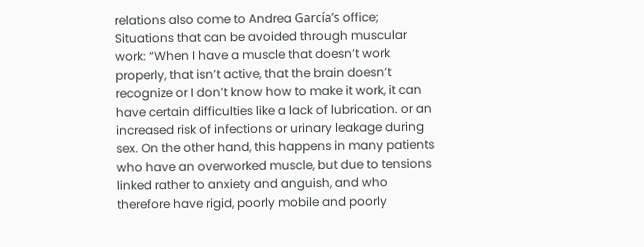relations also come to Andrea García’s office; Situations that can be avoided through muscular work: “When I have a muscle that doesn’t work properly, that isn’t active, that the brain doesn’t recognize or I don’t know how to make it work, it can have certain difficulties like a lack of lubrication. or an increased risk of infections or urinary leakage during sex. On the other hand, this happens in many patients who have an overworked muscle, but due to tensions linked rather to anxiety and anguish, and who therefore have rigid, poorly mobile and poorly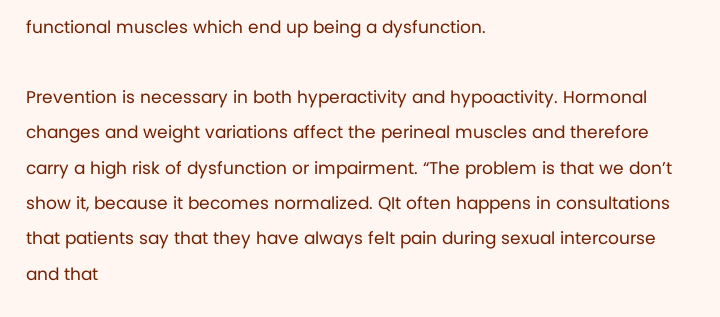functional muscles which end up being a dysfunction.

Prevention is necessary in both hyperactivity and hypoactivity. Hormonal changes and weight variations affect the perineal muscles and therefore carry a high risk of dysfunction or impairment. “The problem is that we don’t show it, because it becomes normalized. QIt often happens in consultations that patients say that they have always felt pain during sexual intercourse and that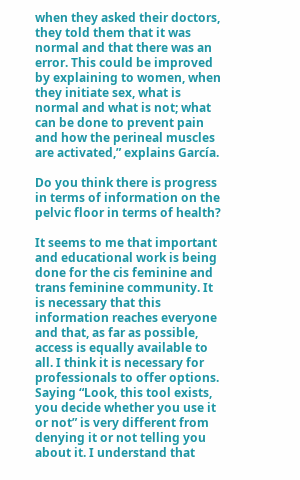when they asked their doctors, they told them that it was normal and that there was an error. This could be improved by explaining to women, when they initiate sex, what is normal and what is not; what can be done to prevent pain and how the perineal muscles are activated,” explains García.

Do you think there is progress in terms of information on the pelvic floor in terms of health?

It seems to me that important and educational work is being done for the cis feminine and trans feminine community. It is necessary that this information reaches everyone and that, as far as possible, access is equally available to all. I think it is necessary for professionals to offer options. Saying “Look, this tool exists, you decide whether you use it or not” is very different from denying it or not telling you about it. I understand that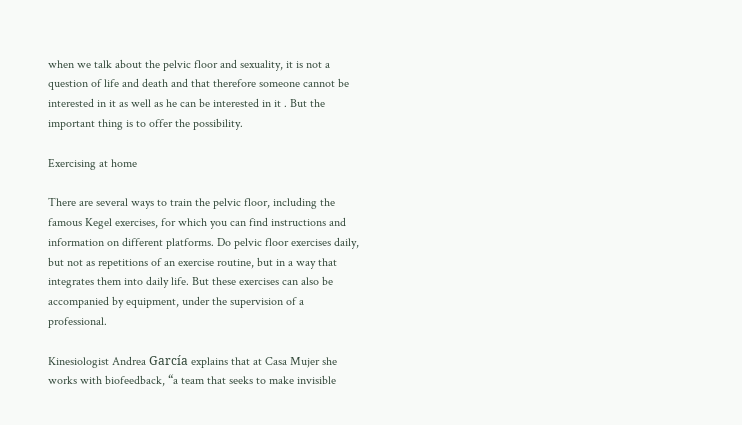when we talk about the pelvic floor and sexuality, it is not a question of life and death and that therefore someone cannot be interested in it as well as he can be interested in it . But the important thing is to offer the possibility.

Exercising at home

There are several ways to train the pelvic floor, including the famous Kegel exercises, for which you can find instructions and information on different platforms. Do pelvic floor exercises daily, but not as repetitions of an exercise routine, but in a way that integrates them into daily life. But these exercises can also be accompanied by equipment, under the supervision of a professional.

Kinesiologist Andrea García explains that at Casa Mujer she works with biofeedback, “a team that seeks to make invisible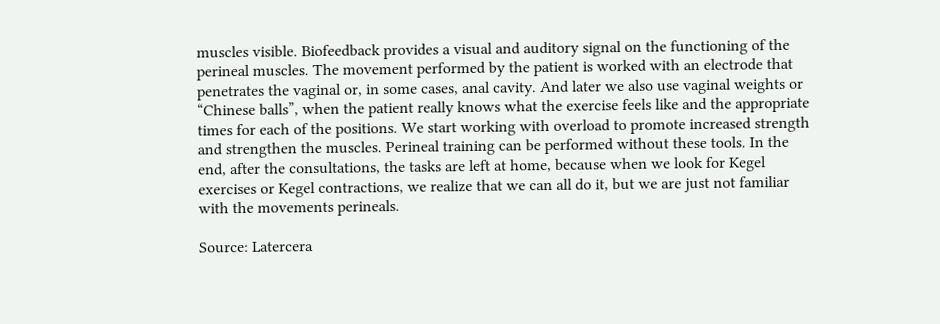muscles visible. Biofeedback provides a visual and auditory signal on the functioning of the perineal muscles. The movement performed by the patient is worked with an electrode that penetrates the vaginal or, in some cases, anal cavity. And later we also use vaginal weights or “Chinese balls”, when the patient really knows what the exercise feels like and the appropriate times for each of the positions. We start working with overload to promote increased strength and strengthen the muscles. Perineal training can be performed without these tools. In the end, after the consultations, the tasks are left at home, because when we look for Kegel exercises or Kegel contractions, we realize that we can all do it, but we are just not familiar with the movements perineals.

Source: Latercera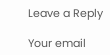Leave a Reply

Your email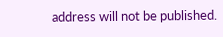address will not be published.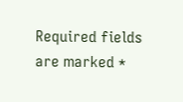Required fields are marked *